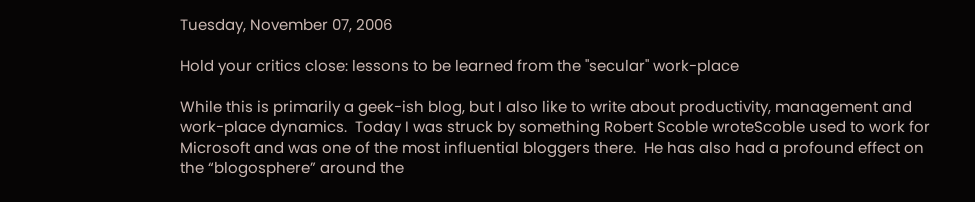Tuesday, November 07, 2006

Hold your critics close: lessons to be learned from the "secular" work-place

While this is primarily a geek-ish blog, but I also like to write about productivity, management and work-place dynamics.  Today I was struck by something Robert Scoble wroteScoble used to work for Microsoft and was one of the most influential bloggers there.  He has also had a profound effect on the “blogosphere” around the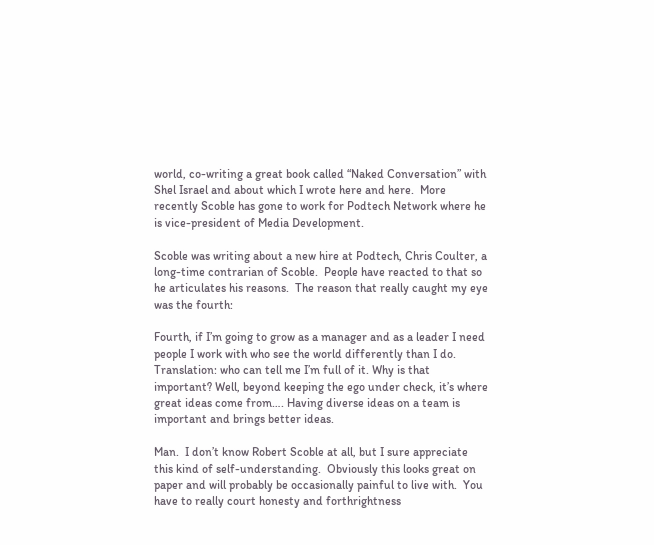world, co-writing a great book called “Naked Conversation” with Shel Israel and about which I wrote here and here.  More recently Scoble has gone to work for Podtech Network where he is vice-president of Media Development.

Scoble was writing about a new hire at Podtech, Chris Coulter, a long-time contrarian of Scoble.  People have reacted to that so he articulates his reasons.  The reason that really caught my eye was the fourth:

Fourth, if I’m going to grow as a manager and as a leader I need people I work with who see the world differently than I do. Translation: who can tell me I’m full of it. Why is that important? Well, beyond keeping the ego under check, it’s where great ideas come from…. Having diverse ideas on a team is important and brings better ideas.

Man.  I don’t know Robert Scoble at all, but I sure appreciate this kind of self-understanding.  Obviously this looks great on paper and will probably be occasionally painful to live with.  You have to really court honesty and forthrightness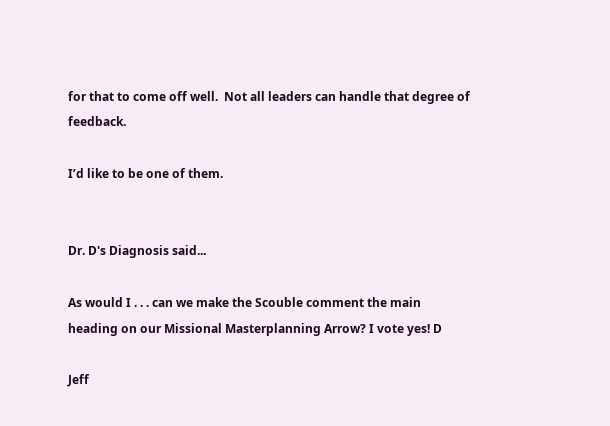for that to come off well.  Not all leaders can handle that degree of feedback.

I’d like to be one of them.


Dr. D's Diagnosis said...

As would I . . . can we make the Scouble comment the main heading on our Missional Masterplanning Arrow? I vote yes! D

Jeff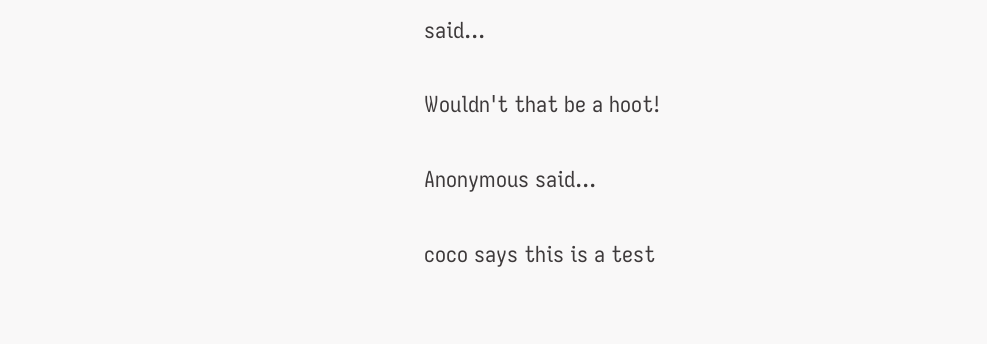said...

Wouldn't that be a hoot!

Anonymous said...

coco says this is a test